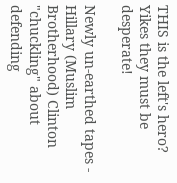THIS is the left's hero? Yikes they must be desperate!

Newly un-earthed tapes - Hillary (Muslim Brotherhood) Clinton "chuckling" about defending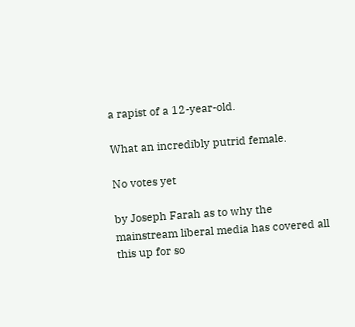a rapist of a 12-year-old.

What an incredibly putrid female.

No votes yet

by Joseph Farah as to why the mainstream liberal media has covered all this up for so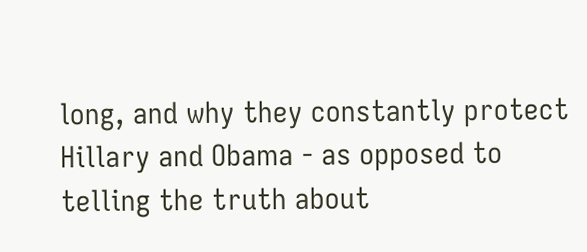long, and why they constantly protect Hillary and Obama - as opposed to telling the truth about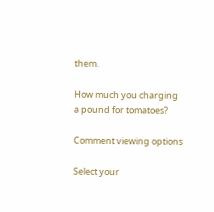them.

How much you charging a pound for tomatoes?

Comment viewing options

Select your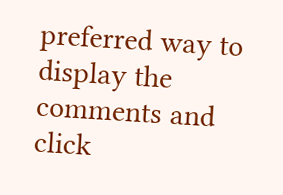preferred way to display the comments and click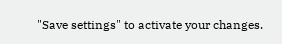"Save settings" to activate your changes.